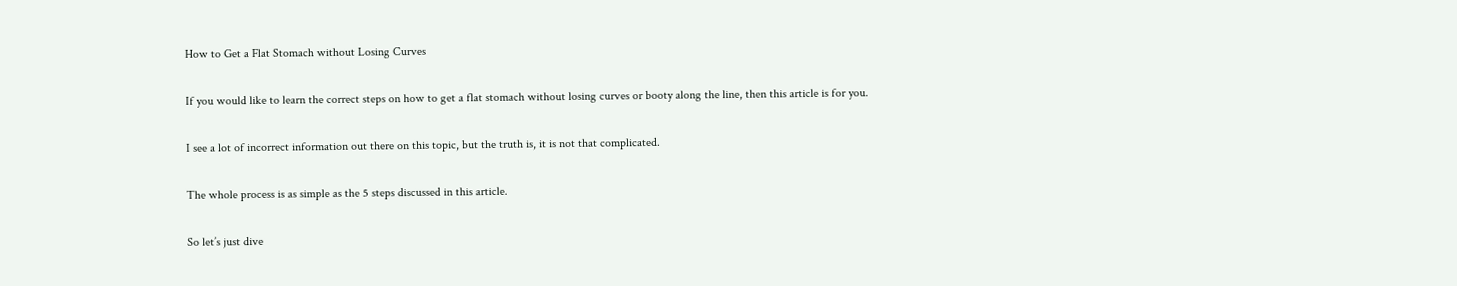How to Get a Flat Stomach without Losing Curves

If you would like to learn the correct steps on how to get a flat stomach without losing curves or booty along the line, then this article is for you.

I see a lot of incorrect information out there on this topic, but the truth is, it is not that complicated.

The whole process is as simple as the 5 steps discussed in this article.

So let’s just dive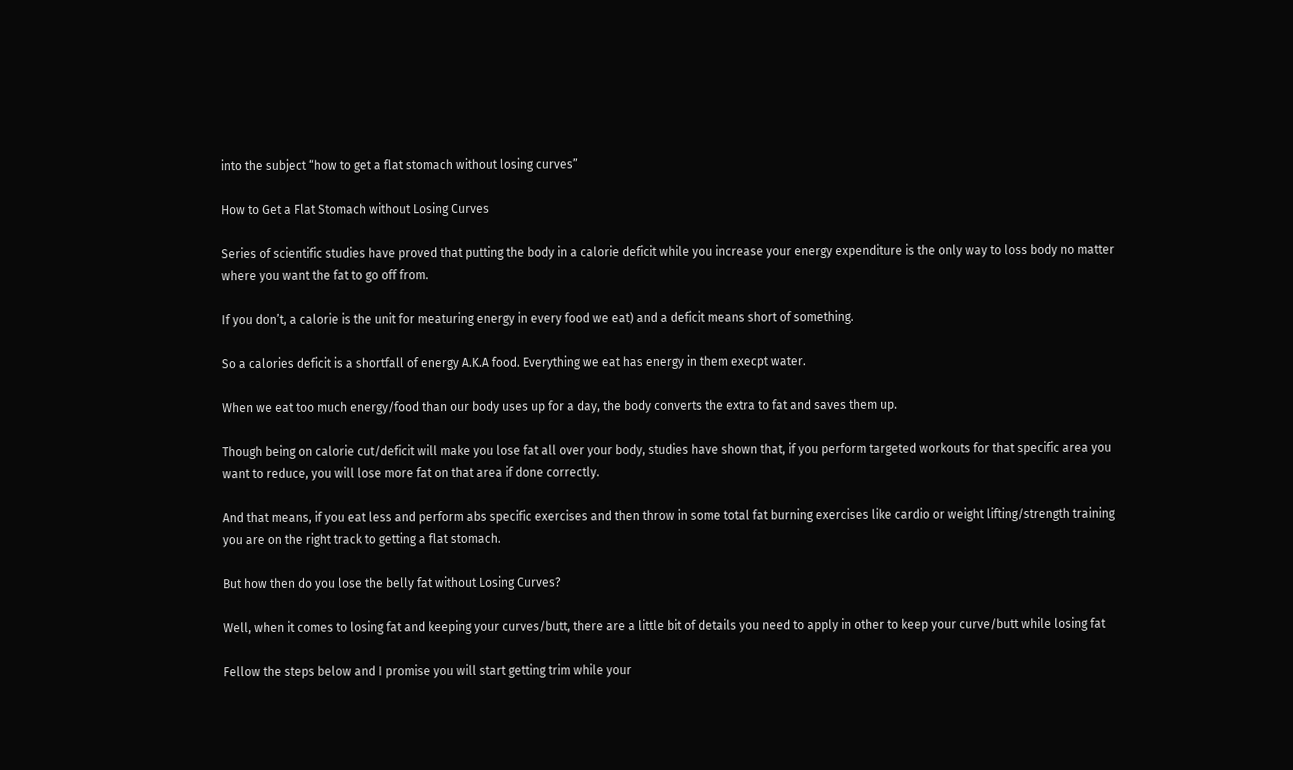into the subject “how to get a flat stomach without losing curves”

How to Get a Flat Stomach without Losing Curves

Series of scientific studies have proved that putting the body in a calorie deficit while you increase your energy expenditure is the only way to loss body no matter where you want the fat to go off from.

If you don’t, a calorie is the unit for meaturing energy in every food we eat) and a deficit means short of something.

So a calories deficit is a shortfall of energy A.K.A food. Everything we eat has energy in them execpt water.

When we eat too much energy/food than our body uses up for a day, the body converts the extra to fat and saves them up.

Though being on calorie cut/deficit will make you lose fat all over your body, studies have shown that, if you perform targeted workouts for that specific area you want to reduce, you will lose more fat on that area if done correctly.

And that means, if you eat less and perform abs specific exercises and then throw in some total fat burning exercises like cardio or weight lifting/strength training you are on the right track to getting a flat stomach.

But how then do you lose the belly fat without Losing Curves?

Well, when it comes to losing fat and keeping your curves/butt, there are a little bit of details you need to apply in other to keep your curve/butt while losing fat

Fellow the steps below and I promise you will start getting trim while your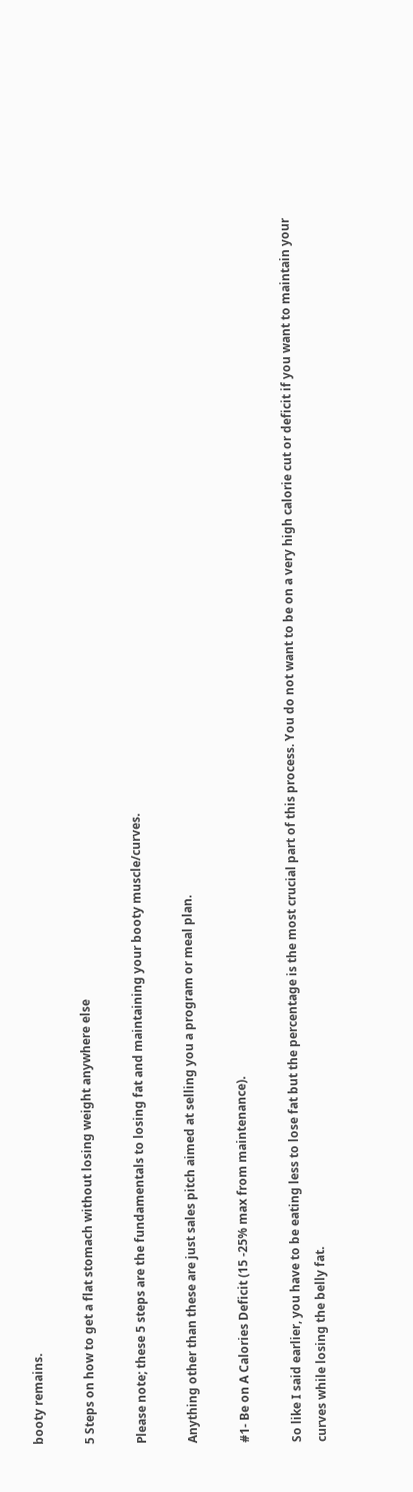booty remains.

5 Steps on how to get a flat stomach without losing weight anywhere else

Please note; these 5 steps are the fundamentals to losing fat and maintaining your booty muscle/curves.

Anything other than these are just sales pitch aimed at selling you a program or meal plan.

#1- Be on A Calories Deficit (15 -25% max from maintenance).

So like I said earlier, you have to be eating less to lose fat but the percentage is the most crucial part of this process. You do not want to be on a very high calorie cut or deficit if you want to maintain your curves while losing the belly fat.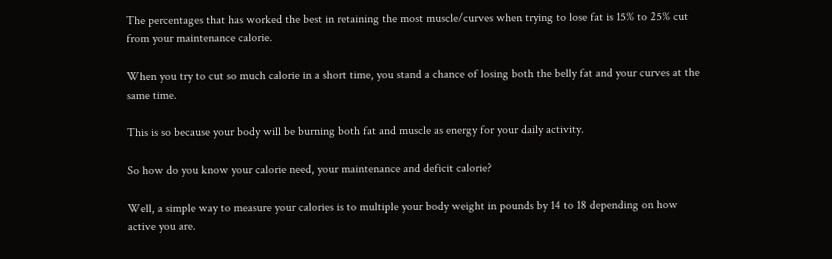The percentages that has worked the best in retaining the most muscle/curves when trying to lose fat is 15% to 25% cut from your maintenance calorie.

When you try to cut so much calorie in a short time, you stand a chance of losing both the belly fat and your curves at the same time.

This is so because your body will be burning both fat and muscle as energy for your daily activity.

So how do you know your calorie need, your maintenance and deficit calorie?

Well, a simple way to measure your calories is to multiple your body weight in pounds by 14 to 18 depending on how active you are.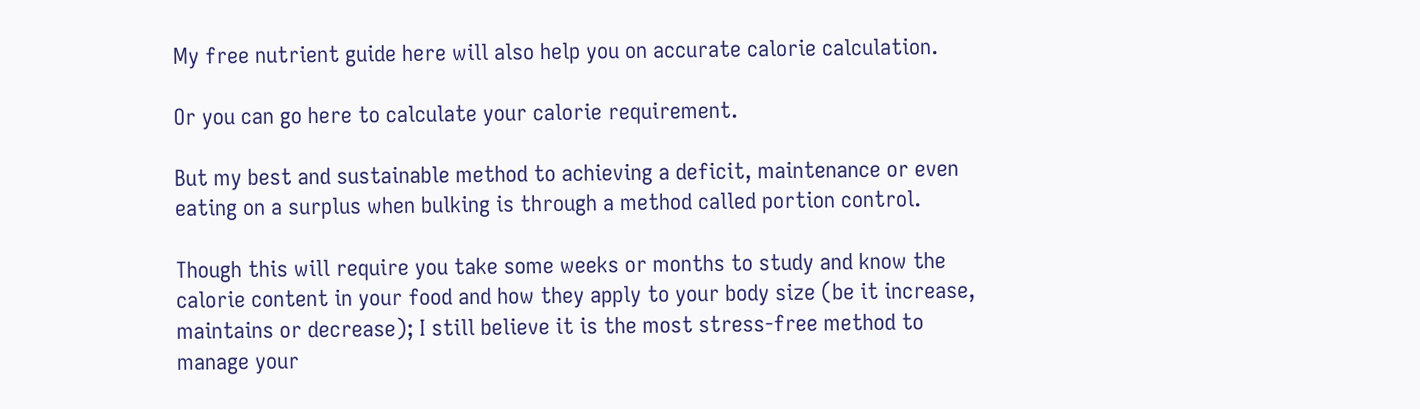My free nutrient guide here will also help you on accurate calorie calculation.

Or you can go here to calculate your calorie requirement.

But my best and sustainable method to achieving a deficit, maintenance or even eating on a surplus when bulking is through a method called portion control.

Though this will require you take some weeks or months to study and know the calorie content in your food and how they apply to your body size (be it increase, maintains or decrease); I still believe it is the most stress-free method to manage your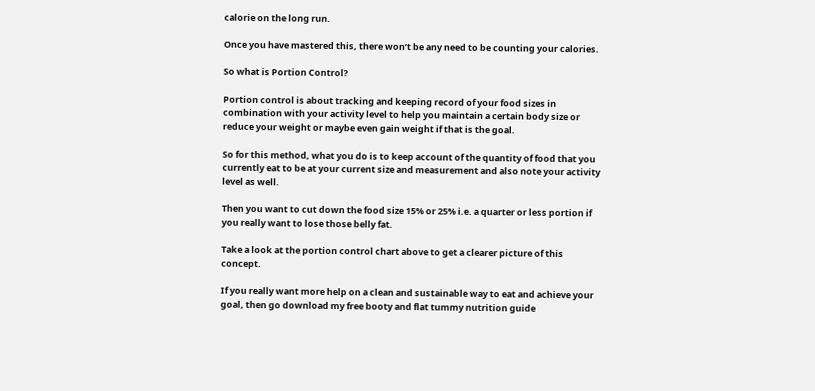calorie on the long run.

Once you have mastered this, there won’t be any need to be counting your calories.

So what is Portion Control?

Portion control is about tracking and keeping record of your food sizes in combination with your activity level to help you maintain a certain body size or reduce your weight or maybe even gain weight if that is the goal.

So for this method, what you do is to keep account of the quantity of food that you currently eat to be at your current size and measurement and also note your activity level as well.

Then you want to cut down the food size 15% or 25% i.e. a quarter or less portion if you really want to lose those belly fat.

Take a look at the portion control chart above to get a clearer picture of this concept.

If you really want more help on a clean and sustainable way to eat and achieve your goal, then go download my free booty and flat tummy nutrition guide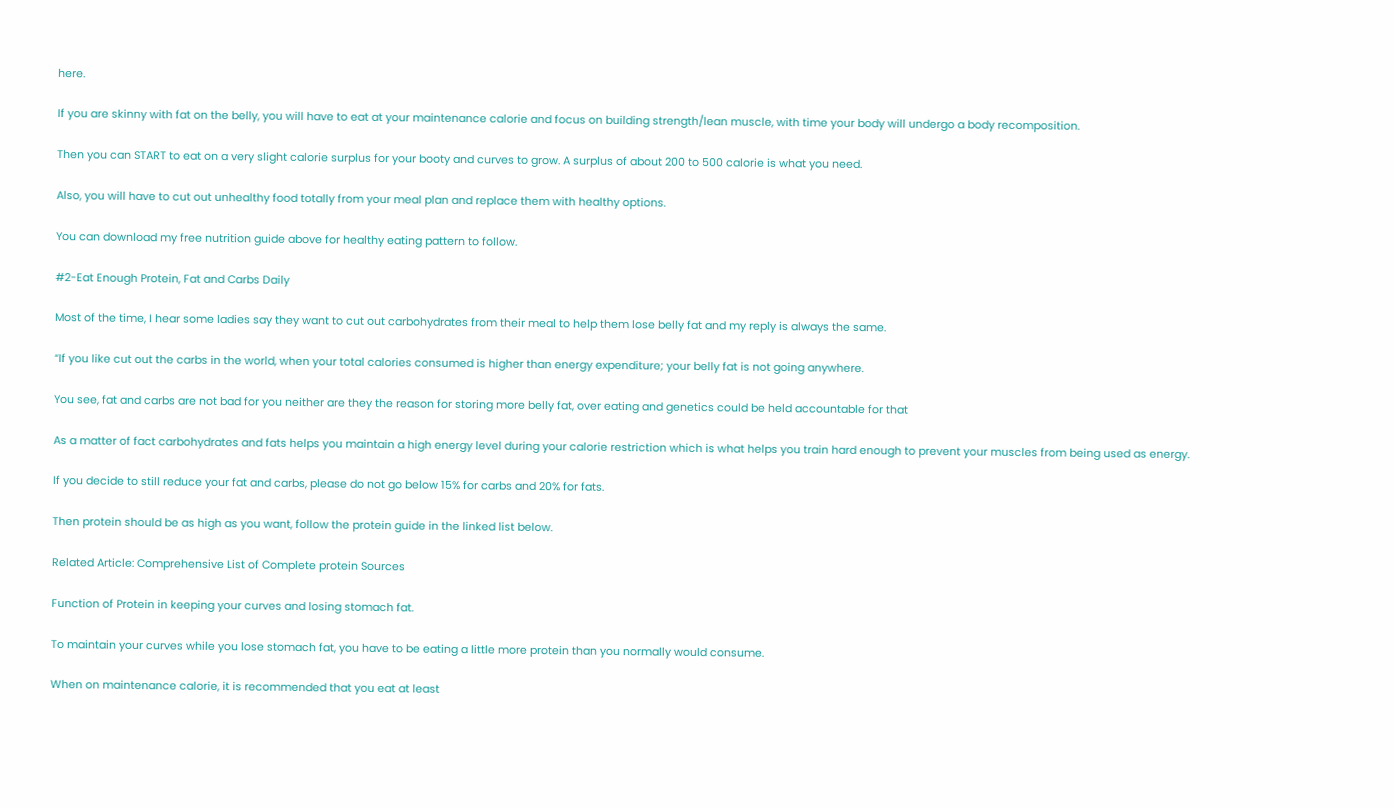here.

If you are skinny with fat on the belly, you will have to eat at your maintenance calorie and focus on building strength/lean muscle, with time your body will undergo a body recomposition.

Then you can START to eat on a very slight calorie surplus for your booty and curves to grow. A surplus of about 200 to 500 calorie is what you need.

Also, you will have to cut out unhealthy food totally from your meal plan and replace them with healthy options.

You can download my free nutrition guide above for healthy eating pattern to follow.

#2-Eat Enough Protein, Fat and Carbs Daily

Most of the time, I hear some ladies say they want to cut out carbohydrates from their meal to help them lose belly fat and my reply is always the same.

“If you like cut out the carbs in the world, when your total calories consumed is higher than energy expenditure; your belly fat is not going anywhere.

You see, fat and carbs are not bad for you neither are they the reason for storing more belly fat, over eating and genetics could be held accountable for that

As a matter of fact carbohydrates and fats helps you maintain a high energy level during your calorie restriction which is what helps you train hard enough to prevent your muscles from being used as energy.

If you decide to still reduce your fat and carbs, please do not go below 15% for carbs and 20% for fats.

Then protein should be as high as you want, follow the protein guide in the linked list below.

Related Article: Comprehensive List of Complete protein Sources

Function of Protein in keeping your curves and losing stomach fat.

To maintain your curves while you lose stomach fat, you have to be eating a little more protein than you normally would consume.

When on maintenance calorie, it is recommended that you eat at least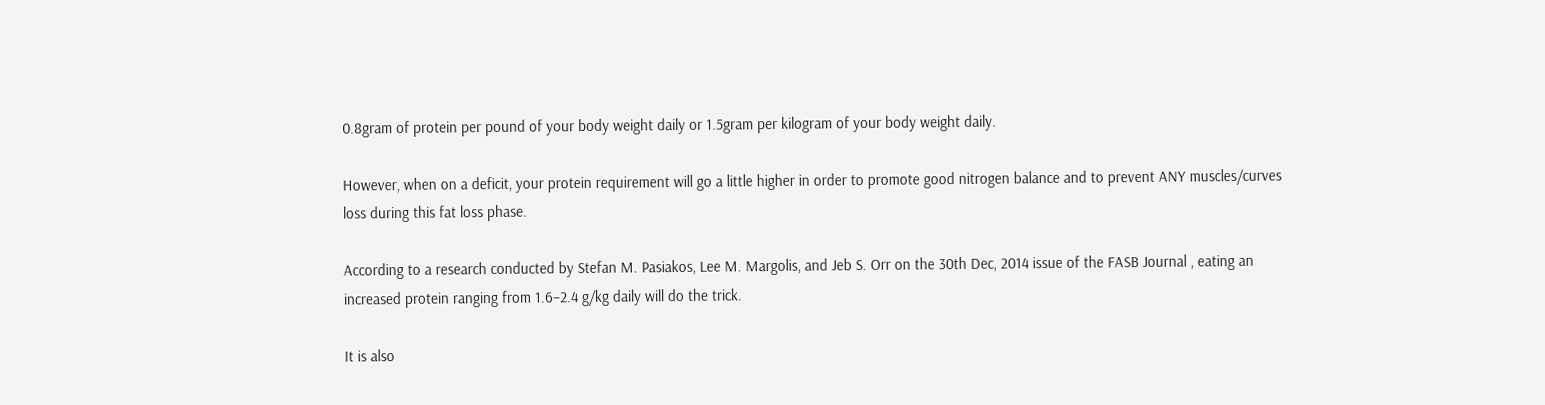0.8gram of protein per pound of your body weight daily or 1.5gram per kilogram of your body weight daily.

However, when on a deficit, your protein requirement will go a little higher in order to promote good nitrogen balance and to prevent ANY muscles/curves loss during this fat loss phase.

According to a research conducted by Stefan M. Pasiakos, Lee M. Margolis, and Jeb S. Orr on the 30th Dec, 2014 issue of the FASB Journal , eating an increased protein ranging from 1.6–2.4 g/kg daily will do the trick.

It is also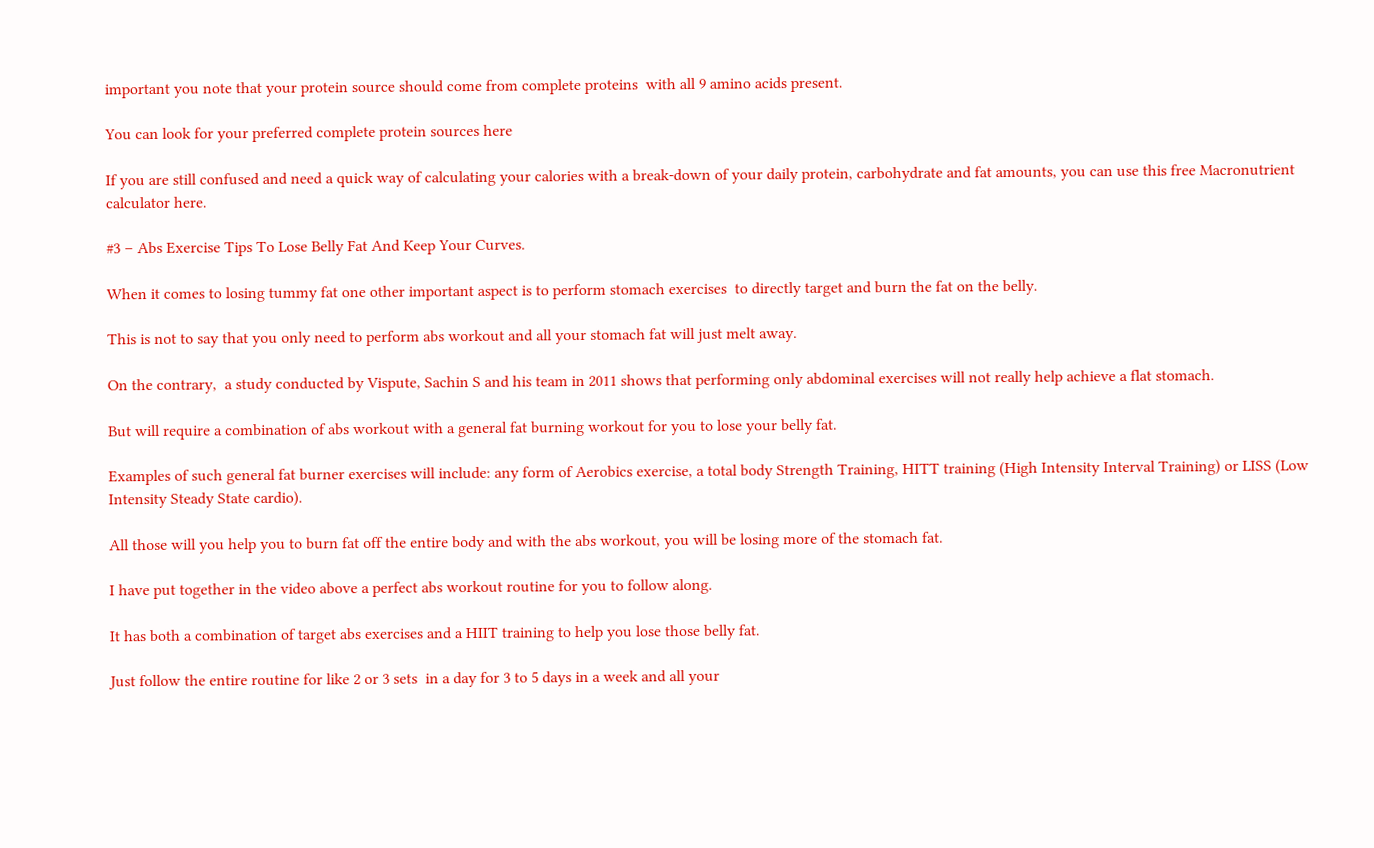important you note that your protein source should come from complete proteins  with all 9 amino acids present.

You can look for your preferred complete protein sources here

If you are still confused and need a quick way of calculating your calories with a break-down of your daily protein, carbohydrate and fat amounts, you can use this free Macronutrient calculator here.

#3 – Abs Exercise Tips To Lose Belly Fat And Keep Your Curves.

When it comes to losing tummy fat one other important aspect is to perform stomach exercises  to directly target and burn the fat on the belly.

This is not to say that you only need to perform abs workout and all your stomach fat will just melt away.

On the contrary,  a study conducted by Vispute, Sachin S and his team in 2011 shows that performing only abdominal exercises will not really help achieve a flat stomach.

But will require a combination of abs workout with a general fat burning workout for you to lose your belly fat.

Examples of such general fat burner exercises will include: any form of Aerobics exercise, a total body Strength Training, HITT training (High Intensity Interval Training) or LISS (Low Intensity Steady State cardio).

All those will you help you to burn fat off the entire body and with the abs workout, you will be losing more of the stomach fat.

I have put together in the video above a perfect abs workout routine for you to follow along.

It has both a combination of target abs exercises and a HIIT training to help you lose those belly fat.

Just follow the entire routine for like 2 or 3 sets  in a day for 3 to 5 days in a week and all your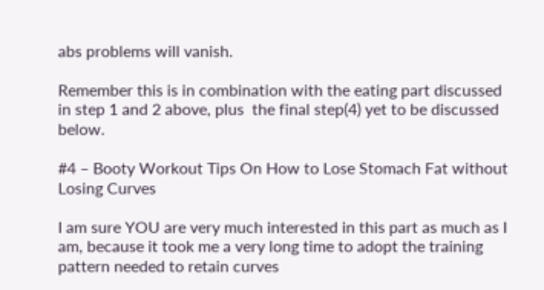abs problems will vanish.

Remember this is in combination with the eating part discussed in step 1 and 2 above, plus  the final step(4) yet to be discussed below.

#4 – Booty Workout Tips On How to Lose Stomach Fat without Losing Curves

I am sure YOU are very much interested in this part as much as I am, because it took me a very long time to adopt the training pattern needed to retain curves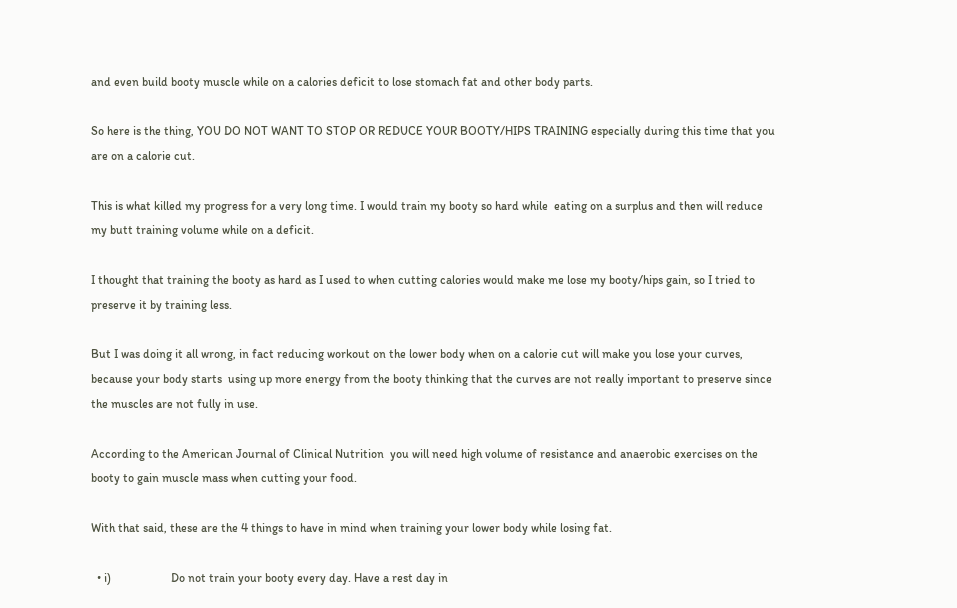and even build booty muscle while on a calories deficit to lose stomach fat and other body parts.

So here is the thing, YOU DO NOT WANT TO STOP OR REDUCE YOUR BOOTY/HIPS TRAINING especially during this time that you are on a calorie cut.

This is what killed my progress for a very long time. I would train my booty so hard while  eating on a surplus and then will reduce my butt training volume while on a deficit.

I thought that training the booty as hard as I used to when cutting calories would make me lose my booty/hips gain, so I tried to preserve it by training less.

But I was doing it all wrong, in fact reducing workout on the lower body when on a calorie cut will make you lose your curves, because your body starts  using up more energy from the booty thinking that the curves are not really important to preserve since the muscles are not fully in use.

According to the American Journal of Clinical Nutrition  you will need high volume of resistance and anaerobic exercises on the booty to gain muscle mass when cutting your food.

With that said, these are the 4 things to have in mind when training your lower body while losing fat.

  • i)                    Do not train your booty every day. Have a rest day in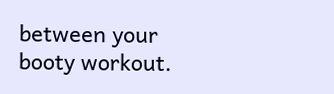between your booty workout.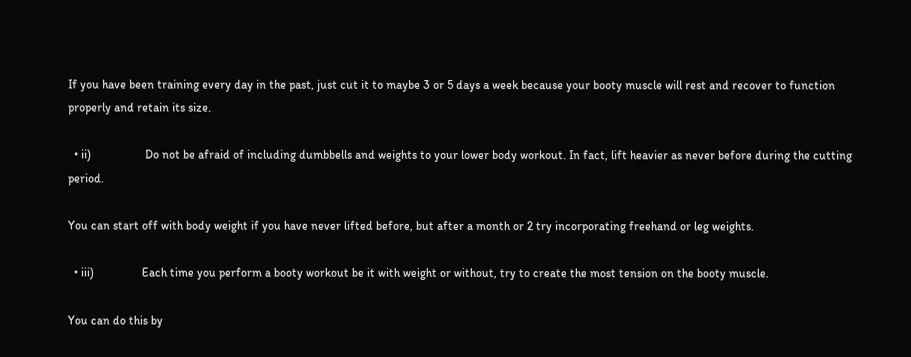If you have been training every day in the past, just cut it to maybe 3 or 5 days a week because your booty muscle will rest and recover to function properly and retain its size.

  • ii)                  Do not be afraid of including dumbbells and weights to your lower body workout. In fact, lift heavier as never before during the cutting period.

You can start off with body weight if you have never lifted before, but after a month or 2 try incorporating freehand or leg weights.

  • iii)                Each time you perform a booty workout be it with weight or without, try to create the most tension on the booty muscle.

You can do this by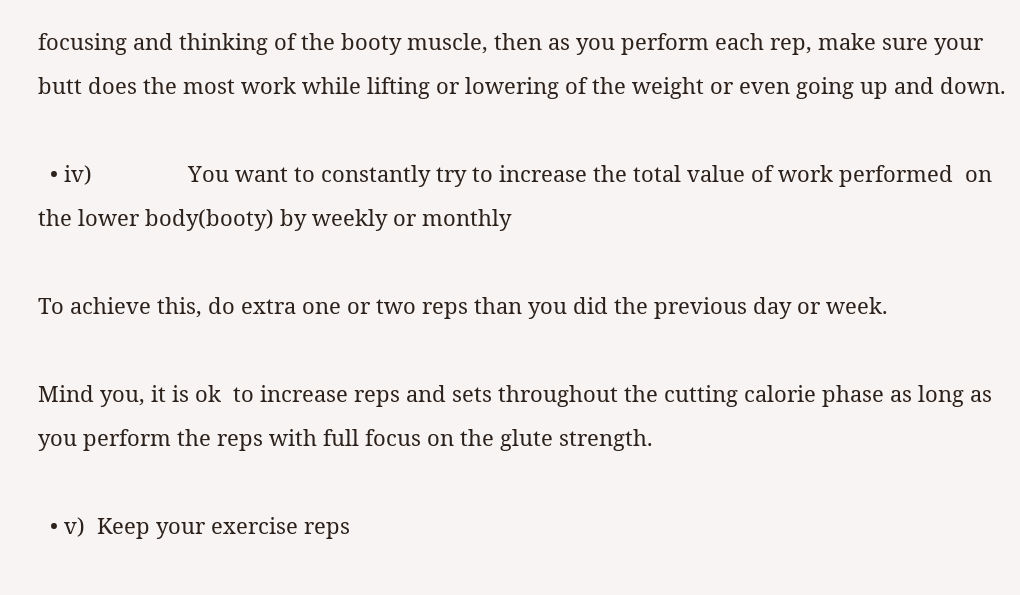focusing and thinking of the booty muscle, then as you perform each rep, make sure your butt does the most work while lifting or lowering of the weight or even going up and down.

  • iv)                You want to constantly try to increase the total value of work performed  on the lower body(booty) by weekly or monthly

To achieve this, do extra one or two reps than you did the previous day or week.

Mind you, it is ok  to increase reps and sets throughout the cutting calorie phase as long as you perform the reps with full focus on the glute strength.

  • v)  Keep your exercise reps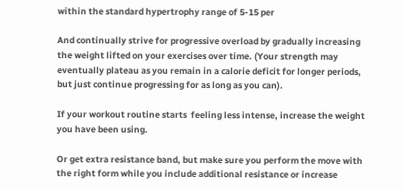within the standard hypertrophy range of 5-15 per

And continually strive for progressive overload by gradually increasing the weight lifted on your exercises over time. (Your strength may eventually plateau as you remain in a calorie deficit for longer periods, but just continue progressing for as long as you can).

If your workout routine starts  feeling less intense, increase the weight you have been using.

Or get extra resistance band, but make sure you perform the move with the right form while you include additional resistance or increase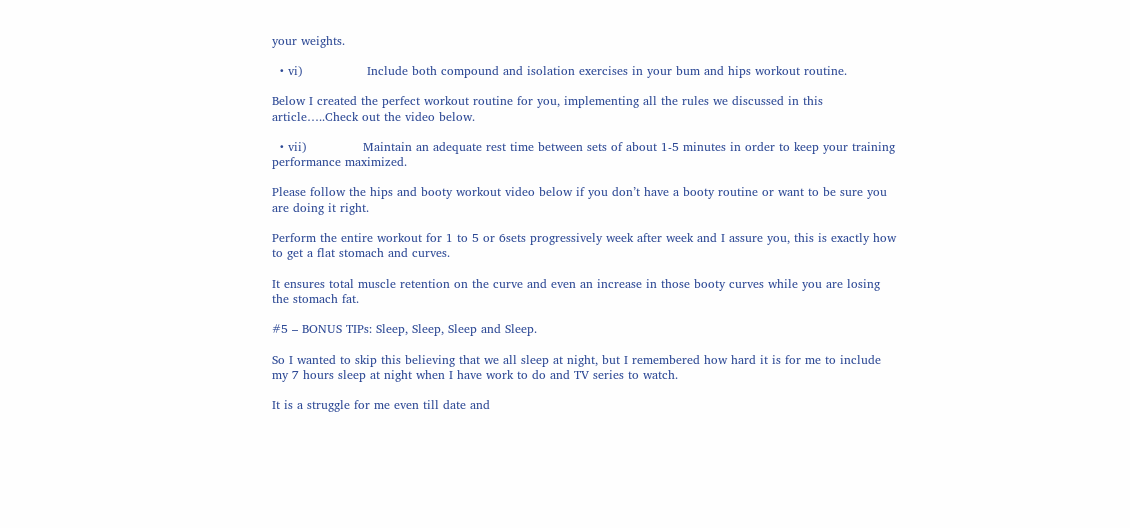your weights.

  • vi)                Include both compound and isolation exercises in your bum and hips workout routine.

Below I created the perfect workout routine for you, implementing all the rules we discussed in this article…..Check out the video below.

  • vii)              Maintain an adequate rest time between sets of about 1-5 minutes in order to keep your training performance maximized.

Please follow the hips and booty workout video below if you don’t have a booty routine or want to be sure you are doing it right.

Perform the entire workout for 1 to 5 or 6sets progressively week after week and I assure you, this is exactly how to get a flat stomach and curves.

It ensures total muscle retention on the curve and even an increase in those booty curves while you are losing the stomach fat.

#5 – BONUS TIPs: Sleep, Sleep, Sleep and Sleep.

So I wanted to skip this believing that we all sleep at night, but I remembered how hard it is for me to include my 7 hours sleep at night when I have work to do and TV series to watch.

It is a struggle for me even till date and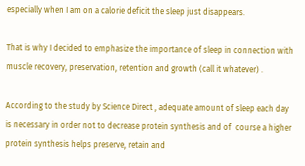especially when I am on a calorie deficit the sleep just disappears.

That is why I decided to emphasize the importance of sleep in connection with muscle recovery, preservation, retention and growth (call it whatever) .

According to the study by Science Direct , adequate amount of sleep each day is necessary in order not to decrease protein synthesis and of  course a higher protein synthesis helps preserve, retain and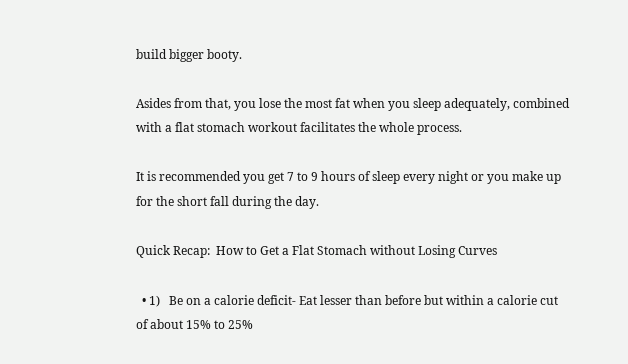build bigger booty.

Asides from that, you lose the most fat when you sleep adequately, combined with a flat stomach workout facilitates the whole process.

It is recommended you get 7 to 9 hours of sleep every night or you make up for the short fall during the day.

Quick Recap:  How to Get a Flat Stomach without Losing Curves

  • 1)   Be on a calorie deficit- Eat lesser than before but within a calorie cut of about 15% to 25%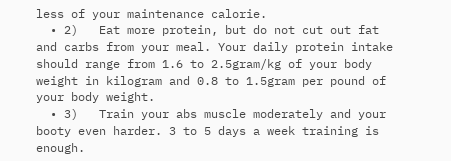less of your maintenance calorie.
  • 2)   Eat more protein, but do not cut out fat and carbs from your meal. Your daily protein intake should range from 1.6 to 2.5gram/kg of your body weight in kilogram and 0.8 to 1.5gram per pound of your body weight.
  • 3)   Train your abs muscle moderately and your booty even harder. 3 to 5 days a week training is enough.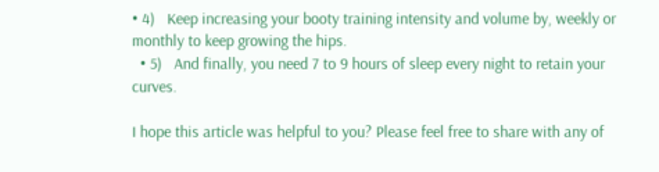• 4)   Keep increasing your booty training intensity and volume by, weekly or monthly to keep growing the hips.
  • 5)   And finally, you need 7 to 9 hours of sleep every night to retain your curves.

I hope this article was helpful to you? Please feel free to share with any of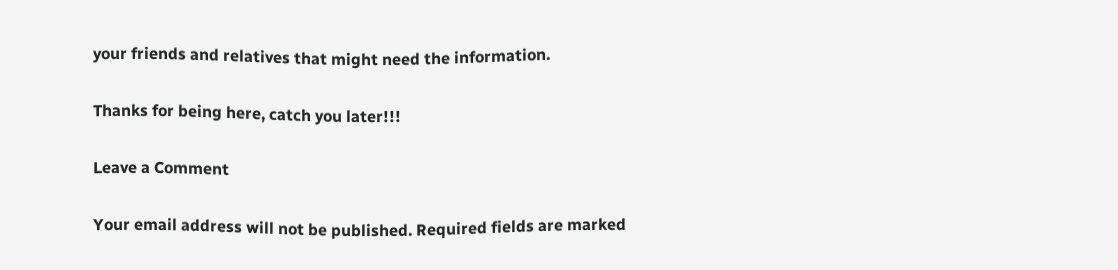your friends and relatives that might need the information.

Thanks for being here, catch you later!!!

Leave a Comment

Your email address will not be published. Required fields are marked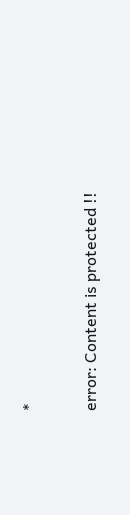*

error: Content is protected !!